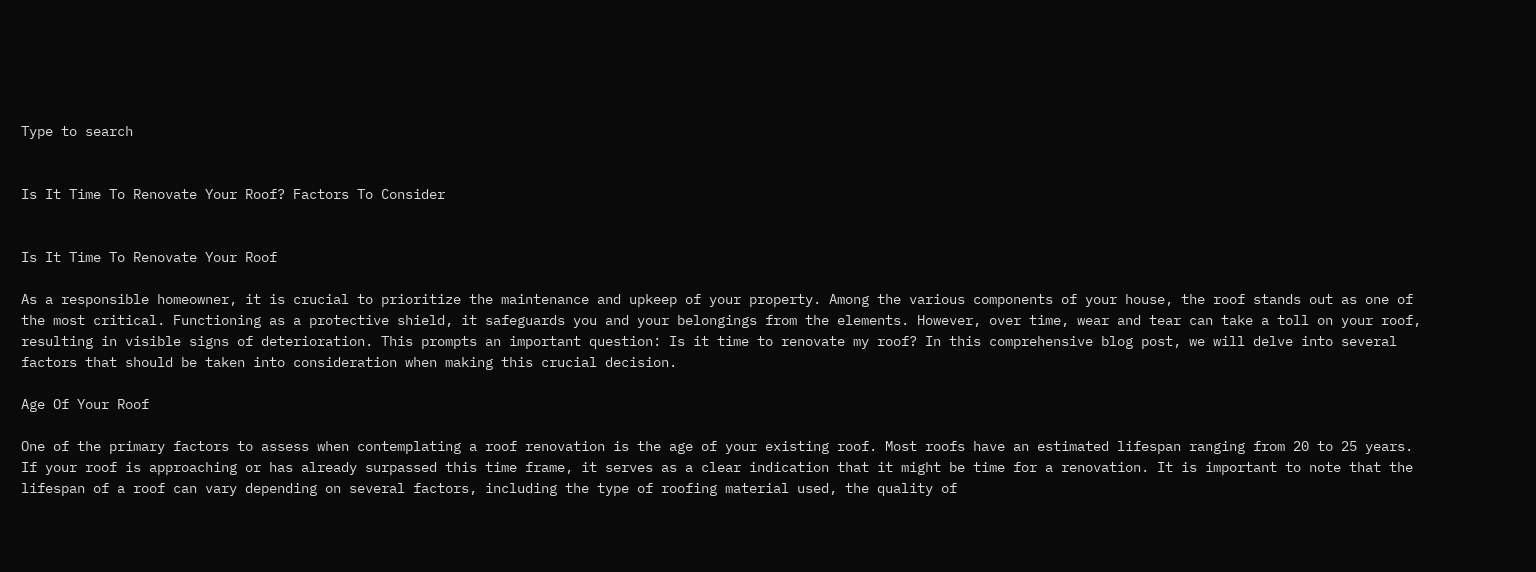Type to search


Is It Time To Renovate Your Roof? Factors To Consider


Is It Time To Renovate Your Roof

As a responsible homeowner, it is crucial to prioritize the maintenance and upkeep of your property. Among the various components of your house, the roof stands out as one of the most critical. Functioning as a protective shield, it safeguards you and your belongings from the elements. However, over time, wear and tear can take a toll on your roof, resulting in visible signs of deterioration. This prompts an important question: Is it time to renovate my roof? In this comprehensive blog post, we will delve into several factors that should be taken into consideration when making this crucial decision.

Age Of Your Roof

One of the primary factors to assess when contemplating a roof renovation is the age of your existing roof. Most roofs have an estimated lifespan ranging from 20 to 25 years. If your roof is approaching or has already surpassed this time frame, it serves as a clear indication that it might be time for a renovation. It is important to note that the lifespan of a roof can vary depending on several factors, including the type of roofing material used, the quality of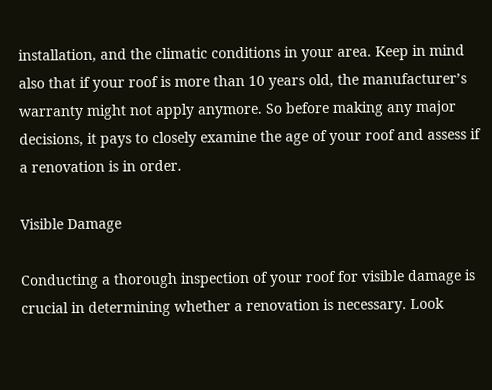installation, and the climatic conditions in your area. Keep in mind also that if your roof is more than 10 years old, the manufacturer’s warranty might not apply anymore. So before making any major decisions, it pays to closely examine the age of your roof and assess if a renovation is in order.

Visible Damage

Conducting a thorough inspection of your roof for visible damage is crucial in determining whether a renovation is necessary. Look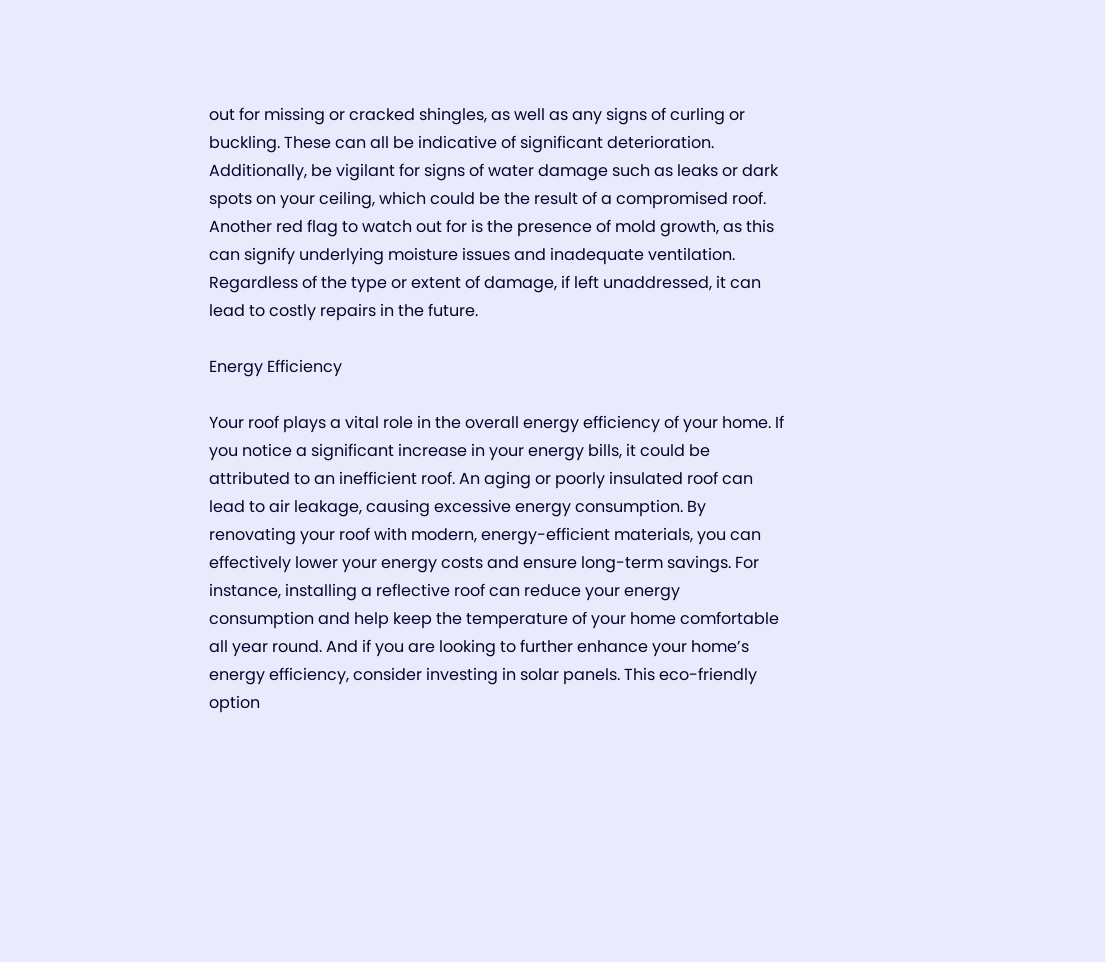out for missing or cracked shingles, as well as any signs of curling or buckling. These can all be indicative of significant deterioration. Additionally, be vigilant for signs of water damage such as leaks or dark spots on your ceiling, which could be the result of a compromised roof. Another red flag to watch out for is the presence of mold growth, as this can signify underlying moisture issues and inadequate ventilation. Regardless of the type or extent of damage, if left unaddressed, it can lead to costly repairs in the future.

Energy Efficiency

Your roof plays a vital role in the overall energy efficiency of your home. If you notice a significant increase in your energy bills, it could be attributed to an inefficient roof. An aging or poorly insulated roof can lead to air leakage, causing excessive energy consumption. By renovating your roof with modern, energy-efficient materials, you can effectively lower your energy costs and ensure long-term savings. For instance, installing a reflective roof can reduce your energy consumption and help keep the temperature of your home comfortable all year round. And if you are looking to further enhance your home’s energy efficiency, consider investing in solar panels. This eco-friendly option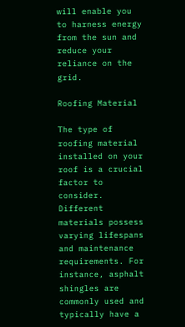will enable you to harness energy from the sun and reduce your reliance on the grid.

Roofing Material

The type of roofing material installed on your roof is a crucial factor to consider. Different materials possess varying lifespans and maintenance requirements. For instance, asphalt shingles are commonly used and typically have a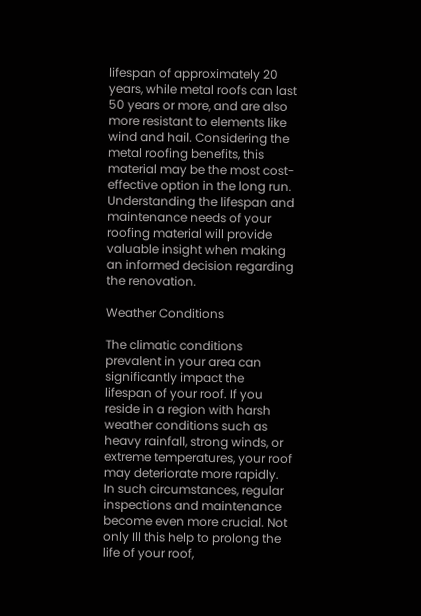lifespan of approximately 20 years, while metal roofs can last 50 years or more, and are also more resistant to elements like wind and hail. Considering the metal roofing benefits, this material may be the most cost-effective option in the long run. Understanding the lifespan and maintenance needs of your roofing material will provide valuable insight when making an informed decision regarding the renovation.

Weather Conditions

The climatic conditions prevalent in your area can significantly impact the lifespan of your roof. If you reside in a region with harsh weather conditions such as heavy rainfall, strong winds, or extreme temperatures, your roof may deteriorate more rapidly. In such circumstances, regular inspections and maintenance become even more crucial. Not only Ill this help to prolong the life of your roof,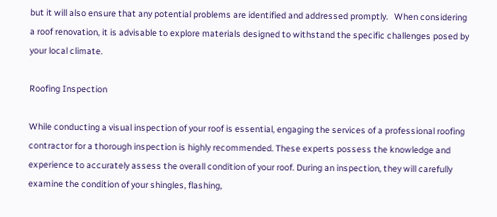but it will also ensure that any potential problems are identified and addressed promptly.   When considering a roof renovation, it is advisable to explore materials designed to withstand the specific challenges posed by your local climate.

Roofing Inspection

While conducting a visual inspection of your roof is essential, engaging the services of a professional roofing contractor for a thorough inspection is highly recommended. These experts possess the knowledge and experience to accurately assess the overall condition of your roof. During an inspection, they will carefully examine the condition of your shingles, flashing,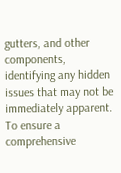gutters, and other components, identifying any hidden issues that may not be immediately apparent. To ensure a comprehensive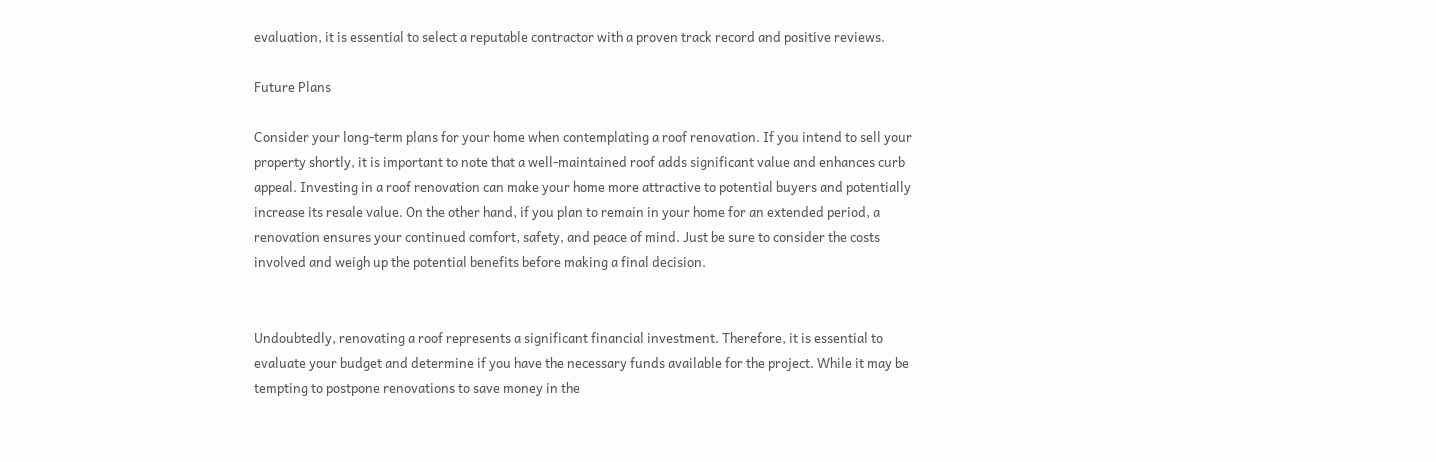evaluation, it is essential to select a reputable contractor with a proven track record and positive reviews.

Future Plans

Consider your long-term plans for your home when contemplating a roof renovation. If you intend to sell your property shortly, it is important to note that a well-maintained roof adds significant value and enhances curb appeal. Investing in a roof renovation can make your home more attractive to potential buyers and potentially increase its resale value. On the other hand, if you plan to remain in your home for an extended period, a renovation ensures your continued comfort, safety, and peace of mind. Just be sure to consider the costs involved and weigh up the potential benefits before making a final decision.


Undoubtedly, renovating a roof represents a significant financial investment. Therefore, it is essential to evaluate your budget and determine if you have the necessary funds available for the project. While it may be tempting to postpone renovations to save money in the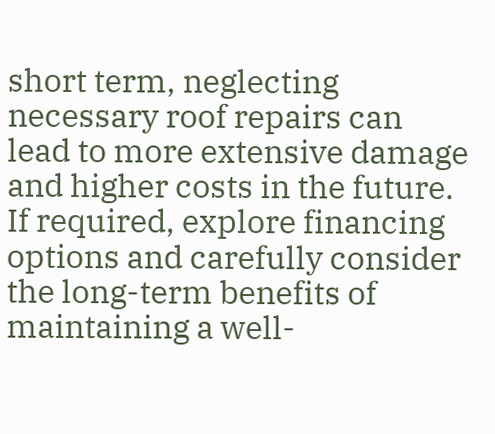short term, neglecting necessary roof repairs can lead to more extensive damage and higher costs in the future. If required, explore financing options and carefully consider the long-term benefits of maintaining a well-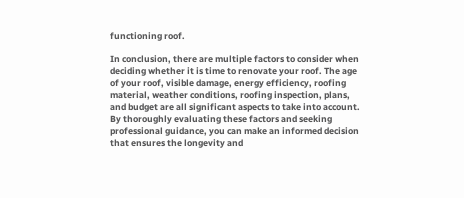functioning roof.

In conclusion, there are multiple factors to consider when deciding whether it is time to renovate your roof. The age of your roof, visible damage, energy efficiency, roofing material, weather conditions, roofing inspection, plans, and budget are all significant aspects to take into account. By thoroughly evaluating these factors and seeking professional guidance, you can make an informed decision that ensures the longevity and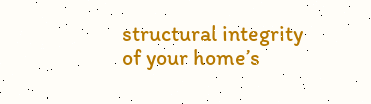structural integrity of your home’s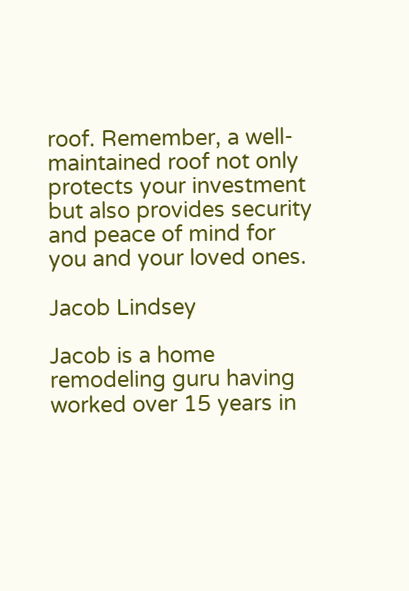roof. Remember, a well-maintained roof not only protects your investment but also provides security and peace of mind for you and your loved ones.

Jacob Lindsey

Jacob is a home remodeling guru having worked over 15 years in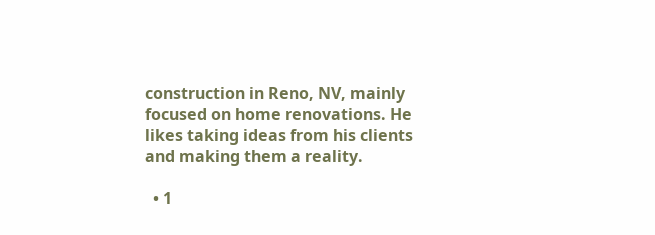construction in Reno, NV, mainly focused on home renovations. He likes taking ideas from his clients and making them a reality.

  • 1